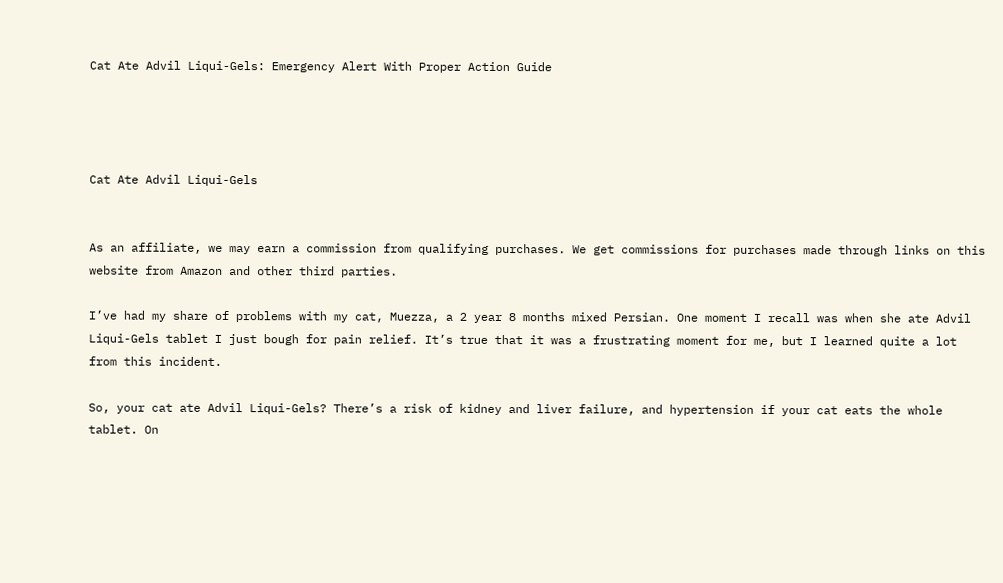Cat Ate Advil Liqui-Gels: Emergency Alert With Proper Action Guide




Cat Ate Advil Liqui-Gels


As an affiliate, we may earn a commission from qualifying purchases. We get commissions for purchases made through links on this website from Amazon and other third parties.

I’ve had my share of problems with my cat, Muezza, a 2 year 8 months mixed Persian. One moment I recall was when she ate Advil Liqui-Gels tablet I just bough for pain relief. It’s true that it was a frustrating moment for me, but I learned quite a lot from this incident.

So, your cat ate Advil Liqui-Gels? There’s a risk of kidney and liver failure, and hypertension if your cat eats the whole tablet. On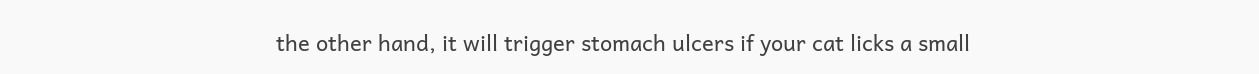the other hand, it will trigger stomach ulcers if your cat licks a small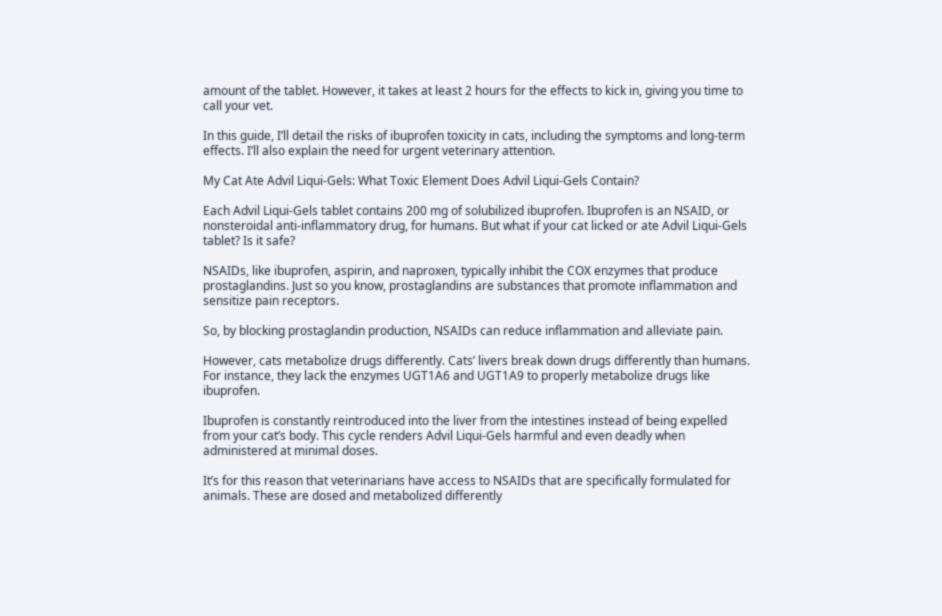amount of the tablet. However, it takes at least 2 hours for the effects to kick in, giving you time to call your vet.

In this guide, I’ll detail the risks of ibuprofen toxicity in cats, including the symptoms and long-term effects. I’ll also explain the need for urgent veterinary attention.

My Cat Ate Advil Liqui-Gels: What Toxic Element Does Advil Liqui-Gels Contain?

Each Advil Liqui-Gels tablet contains 200 mg of solubilized ibuprofen. Ibuprofen is an NSAID, or nonsteroidal anti-inflammatory drug, for humans. But what if your cat licked or ate Advil Liqui-Gels tablet? Is it safe?

NSAIDs, like ibuprofen, aspirin, and naproxen, typically inhibit the COX enzymes that produce prostaglandins. Just so you know, prostaglandins are substances that promote inflammation and sensitize pain receptors.

So, by blocking prostaglandin production, NSAIDs can reduce inflammation and alleviate pain.

However, cats metabolize drugs differently. Cats’ livers break down drugs differently than humans. For instance, they lack the enzymes UGT1A6 and UGT1A9 to properly metabolize drugs like ibuprofen.

Ibuprofen is constantly reintroduced into the liver from the intestines instead of being expelled from your cat’s body. This cycle renders Advil Liqui-Gels harmful and even deadly when administered at minimal doses.

It’s for this reason that veterinarians have access to NSAIDs that are specifically formulated for animals. These are dosed and metabolized differently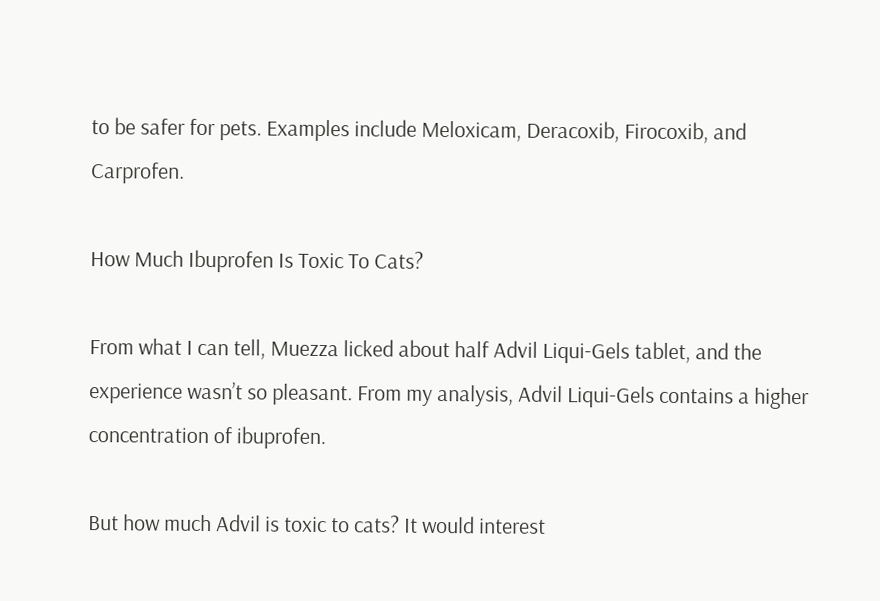to be safer for pets. Examples include Meloxicam, Deracoxib, Firocoxib, and Carprofen.

How Much Ibuprofen Is Toxic To Cats?

From what I can tell, Muezza licked about half Advil Liqui-Gels tablet, and the experience wasn’t so pleasant. From my analysis, Advil Liqui-Gels contains a higher concentration of ibuprofen.

But how much Advil is toxic to cats? It would interest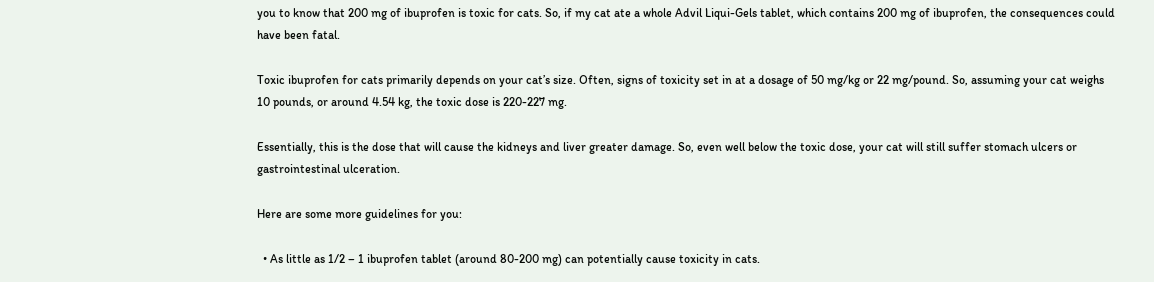you to know that 200 mg of ibuprofen is toxic for cats. So, if my cat ate a whole Advil Liqui-Gels tablet, which contains 200 mg of ibuprofen, the consequences could have been fatal.

Toxic ibuprofen for cats primarily depends on your cat’s size. Often, signs of toxicity set in at a dosage of 50 mg/kg or 22 mg/pound. So, assuming your cat weighs 10 pounds, or around 4.54 kg, the toxic dose is 220-227 mg.

Essentially, this is the dose that will cause the kidneys and liver greater damage. So, even well below the toxic dose, your cat will still suffer stomach ulcers or gastrointestinal ulceration.

Here are some more guidelines for you:

  • As little as 1/2 – 1 ibuprofen tablet (around 80-200 mg) can potentially cause toxicity in cats.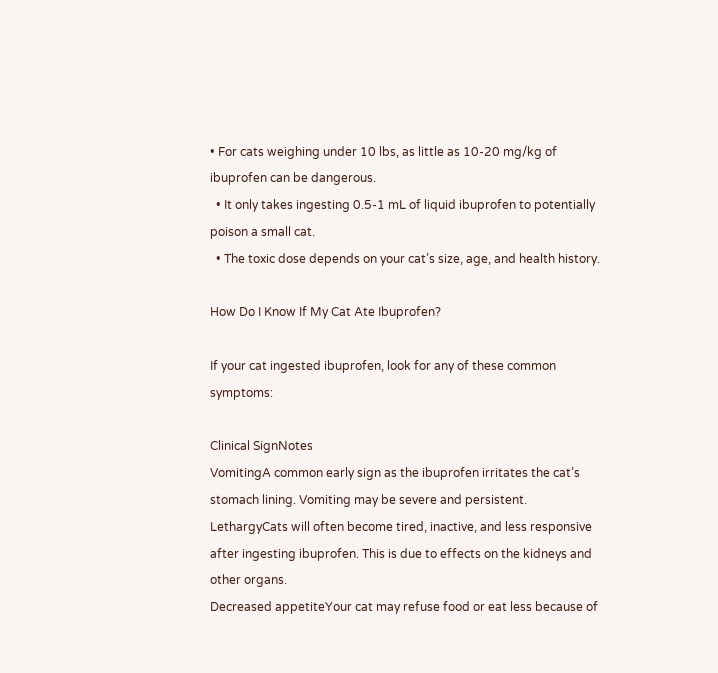• For cats weighing under 10 lbs, as little as 10-20 mg/kg of ibuprofen can be dangerous.
  • It only takes ingesting 0.5-1 mL of liquid ibuprofen to potentially poison a small cat.
  • The toxic dose depends on your cat’s size, age, and health history.

How Do I Know If My Cat Ate Ibuprofen?

If your cat ingested ibuprofen, look for any of these common symptoms:

Clinical SignNotes
VomitingA common early sign as the ibuprofen irritates the cat’s stomach lining. Vomiting may be severe and persistent.
LethargyCats will often become tired, inactive, and less responsive after ingesting ibuprofen. This is due to effects on the kidneys and other organs.
Decreased appetiteYour cat may refuse food or eat less because of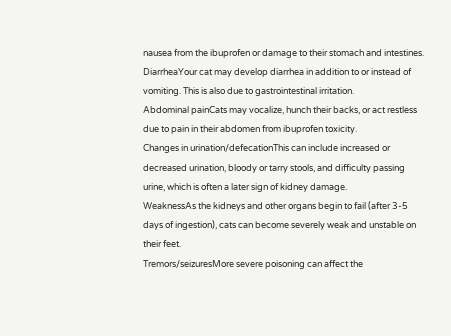nausea from the ibuprofen or damage to their stomach and intestines.
DiarrheaYour cat may develop diarrhea in addition to or instead of vomiting. This is also due to gastrointestinal irritation.
Abdominal painCats may vocalize, hunch their backs, or act restless due to pain in their abdomen from ibuprofen toxicity.
Changes in urination/defecationThis can include increased or decreased urination, bloody or tarry stools, and difficulty passing urine, which is often a later sign of kidney damage.
WeaknessAs the kidneys and other organs begin to fail (after 3-5 days of ingestion), cats can become severely weak and unstable on their feet.
Tremors/seizuresMore severe poisoning can affect the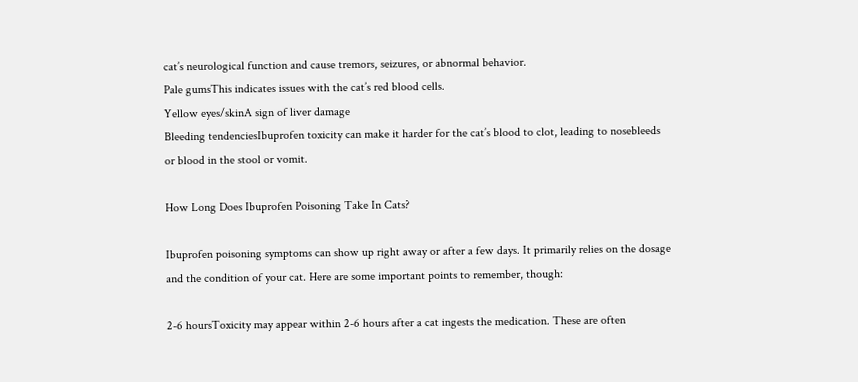cat’s neurological function and cause tremors, seizures, or abnormal behavior.
Pale gumsThis indicates issues with the cat’s red blood cells.
Yellow eyes/skinA sign of liver damage
Bleeding tendenciesIbuprofen toxicity can make it harder for the cat’s blood to clot, leading to nosebleeds or blood in the stool or vomit.

How Long Does Ibuprofen Poisoning Take In Cats?

Ibuprofen poisoning symptoms can show up right away or after a few days. It primarily relies on the dosage and the condition of your cat. Here are some important points to remember, though:

2-6 hoursToxicity may appear within 2-6 hours after a cat ingests the medication. These are often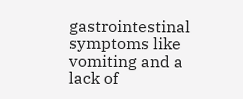gastrointestinal symptoms like vomiting and a lack of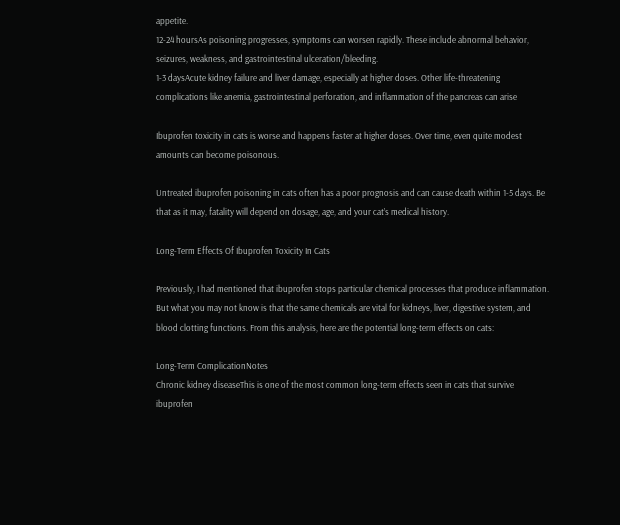appetite.
12-24 hoursAs poisoning progresses, symptoms can worsen rapidly. These include abnormal behavior, seizures, weakness, and gastrointestinal ulceration/bleeding.
1-3 daysAcute kidney failure and liver damage, especially at higher doses. Other life-threatening complications like anemia, gastrointestinal perforation, and inflammation of the pancreas can arise

Ibuprofen toxicity in cats is worse and happens faster at higher doses. Over time, even quite modest amounts can become poisonous.

Untreated ibuprofen poisoning in cats often has a poor prognosis and can cause death within 1-5 days. Be that as it may, fatality will depend on dosage, age, and your cat’s medical history.

Long-Term Effects Of Ibuprofen Toxicity In Cats

Previously, I had mentioned that ibuprofen stops particular chemical processes that produce inflammation. But what you may not know is that the same chemicals are vital for kidneys, liver, digestive system, and blood clotting functions. From this analysis, here are the potential long-term effects on cats:

Long-Term ComplicationNotes
Chronic kidney diseaseThis is one of the most common long-term effects seen in cats that survive ibuprofen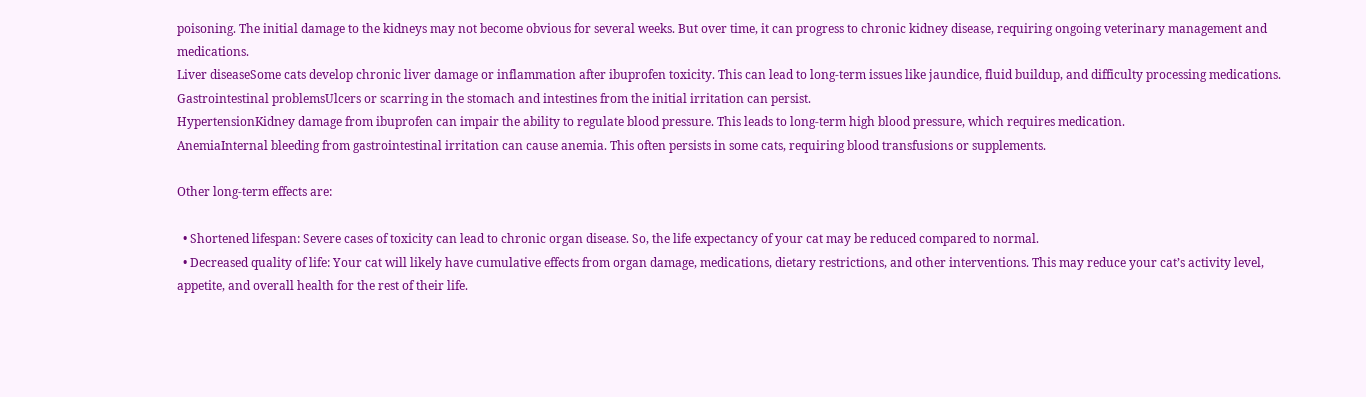poisoning. The initial damage to the kidneys may not become obvious for several weeks. But over time, it can progress to chronic kidney disease, requiring ongoing veterinary management and medications.
Liver diseaseSome cats develop chronic liver damage or inflammation after ibuprofen toxicity. This can lead to long-term issues like jaundice, fluid buildup, and difficulty processing medications.
Gastrointestinal problemsUlcers or scarring in the stomach and intestines from the initial irritation can persist.
HypertensionKidney damage from ibuprofen can impair the ability to regulate blood pressure. This leads to long-term high blood pressure, which requires medication.
AnemiaInternal bleeding from gastrointestinal irritation can cause anemia. This often persists in some cats, requiring blood transfusions or supplements.

Other long-term effects are:

  • Shortened lifespan: Severe cases of toxicity can lead to chronic organ disease. So, the life expectancy of your cat may be reduced compared to normal.
  • Decreased quality of life: Your cat will likely have cumulative effects from organ damage, medications, dietary restrictions, and other interventions. This may reduce your cat’s activity level, appetite, and overall health for the rest of their life.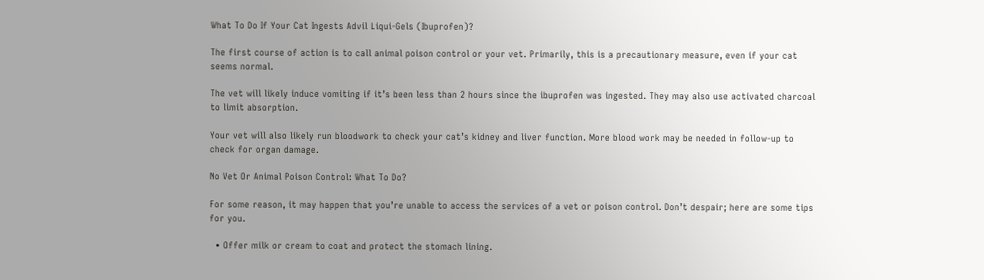What To Do If Your Cat Ingests Advil Liqui-Gels (Ibuprofen)?

The first course of action is to call animal poison control or your vet. Primarily, this is a precautionary measure, even if your cat seems normal.

The vet will likely induce vomiting if it’s been less than 2 hours since the ibuprofen was ingested. They may also use activated charcoal to limit absorption.

Your vet will also likely run bloodwork to check your cat’s kidney and liver function. More blood work may be needed in follow-up to check for organ damage.

No Vet Or Animal Poison Control: What To Do?

For some reason, it may happen that you’re unable to access the services of a vet or poison control. Don’t despair; here are some tips for you.

  • Offer milk or cream to coat and protect the stomach lining.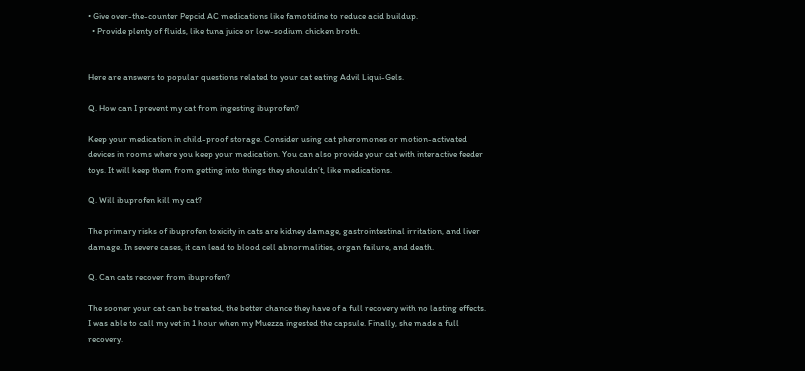• Give over-the-counter Pepcid AC medications like famotidine to reduce acid buildup.
  • Provide plenty of fluids, like tuna juice or low-sodium chicken broth.


Here are answers to popular questions related to your cat eating Advil Liqui-Gels.

Q. How can I prevent my cat from ingesting ibuprofen?

Keep your medication in child-proof storage. Consider using cat pheromones or motion-activated devices in rooms where you keep your medication. You can also provide your cat with interactive feeder toys. It will keep them from getting into things they shouldn’t, like medications.

Q. Will ibuprofen kill my cat?

The primary risks of ibuprofen toxicity in cats are kidney damage, gastrointestinal irritation, and liver damage. In severe cases, it can lead to blood cell abnormalities, organ failure, and death.

Q. Can cats recover from ibuprofen?

The sooner your cat can be treated, the better chance they have of a full recovery with no lasting effects. I was able to call my vet in 1 hour when my Muezza ingested the capsule. Finally, she made a full recovery.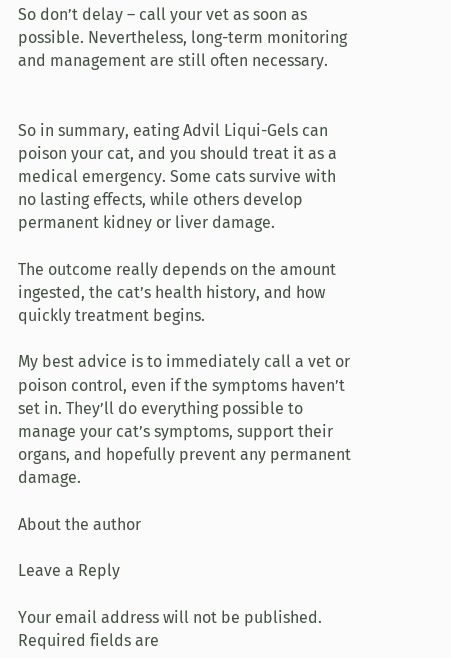So don’t delay – call your vet as soon as possible. Nevertheless, long-term monitoring and management are still often necessary.


So in summary, eating Advil Liqui-Gels can poison your cat, and you should treat it as a medical emergency. Some cats survive with no lasting effects, while others develop permanent kidney or liver damage.

The outcome really depends on the amount ingested, the cat’s health history, and how quickly treatment begins.

My best advice is to immediately call a vet or poison control, even if the symptoms haven’t set in. They’ll do everything possible to manage your cat’s symptoms, support their organs, and hopefully prevent any permanent damage.

About the author

Leave a Reply

Your email address will not be published. Required fields are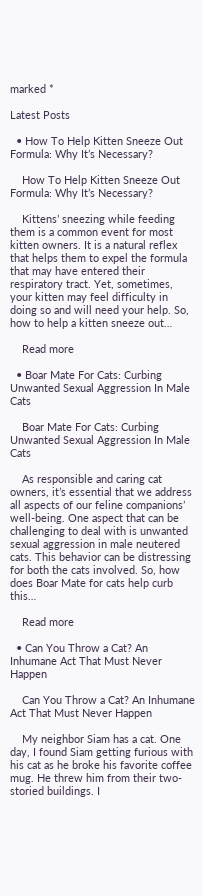marked *

Latest Posts

  • How To Help Kitten Sneeze Out Formula: Why It’s Necessary?

    How To Help Kitten Sneeze Out Formula: Why It’s Necessary?

    Kittens’ sneezing while feeding them is a common event for most kitten owners. It is a natural reflex that helps them to expel the formula that may have entered their respiratory tract. Yet, sometimes, your kitten may feel difficulty in doing so and will need your help. So, how to help a kitten sneeze out…

    Read more

  • Boar Mate For Cats: Curbing Unwanted Sexual Aggression In Male Cats

    Boar Mate For Cats: Curbing Unwanted Sexual Aggression In Male Cats

    As responsible and caring cat owners, it’s essential that we address all aspects of our feline companions’ well-being. One aspect that can be challenging to deal with is unwanted sexual aggression in male neutered cats. This behavior can be distressing for both the cats involved. So, how does Boar Mate for cats help curb this…

    Read more

  • Can You Throw a Cat? An Inhumane Act That Must Never Happen

    Can You Throw a Cat? An Inhumane Act That Must Never Happen

    My neighbor Siam has a cat. One day, I found Siam getting furious with his cat as he broke his favorite coffee mug. He threw him from their two-storied buildings. I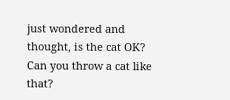just wondered and thought, is the cat OK? Can you throw a cat like that?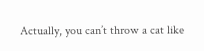Actually, you can’t throw a cat like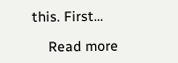this. First…

    Read more